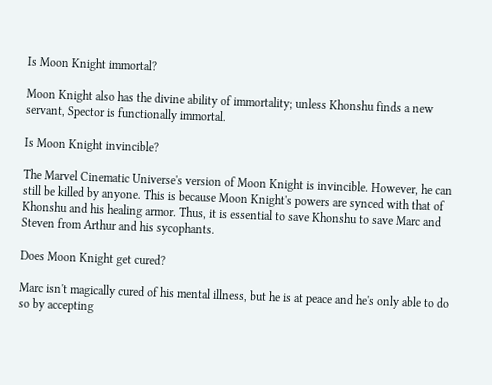Is Moon Knight immortal?

Moon Knight also has the divine ability of immortality; unless Khonshu finds a new servant, Spector is functionally immortal.

Is Moon Knight invincible?

The Marvel Cinematic Universe's version of Moon Knight is invincible. However, he can still be killed by anyone. This is because Moon Knight's powers are synced with that of Khonshu and his healing armor. Thus, it is essential to save Khonshu to save Marc and Steven from Arthur and his sycophants.

Does Moon Knight get cured?

Marc isn't magically cured of his mental illness, but he is at peace and he's only able to do so by accepting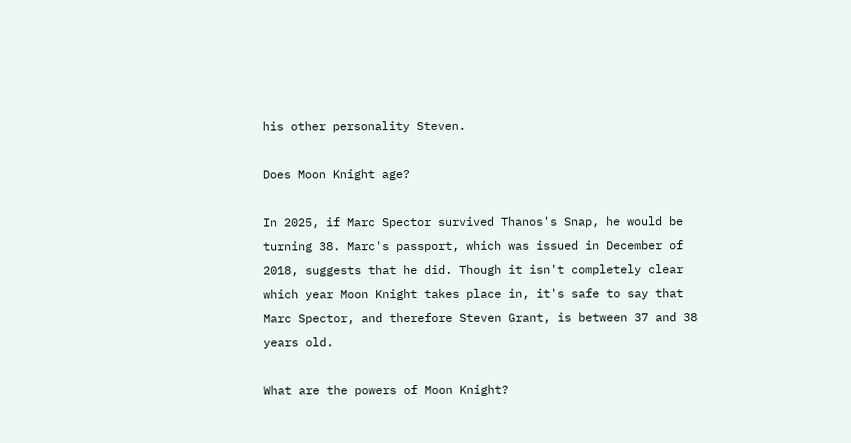his other personality Steven.

Does Moon Knight age?

In 2025, if Marc Spector survived Thanos's Snap, he would be turning 38. Marc's passport, which was issued in December of 2018, suggests that he did. Though it isn't completely clear which year Moon Knight takes place in, it's safe to say that Marc Spector, and therefore Steven Grant, is between 37 and 38 years old.

What are the powers of Moon Knight?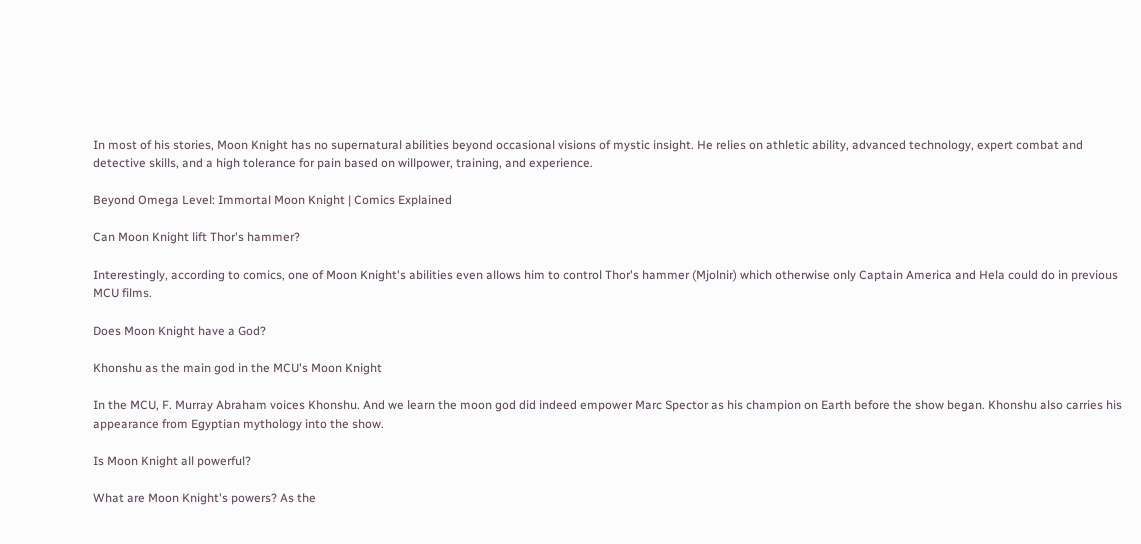In most of his stories, Moon Knight has no supernatural abilities beyond occasional visions of mystic insight. He relies on athletic ability, advanced technology, expert combat and detective skills, and a high tolerance for pain based on willpower, training, and experience.

Beyond Omega Level: Immortal Moon Knight | Comics Explained

Can Moon Knight lift Thor's hammer?

Interestingly, according to comics, one of Moon Knight's abilities even allows him to control Thor's hammer (Mjolnir) which otherwise only Captain America and Hela could do in previous MCU films.

Does Moon Knight have a God?

Khonshu as the main god in the MCU's Moon Knight

In the MCU, F. Murray Abraham voices Khonshu. And we learn the moon god did indeed empower Marc Spector as his champion on Earth before the show began. Khonshu also carries his appearance from Egyptian mythology into the show.

Is Moon Knight all powerful?

What are Moon Knight's powers? As the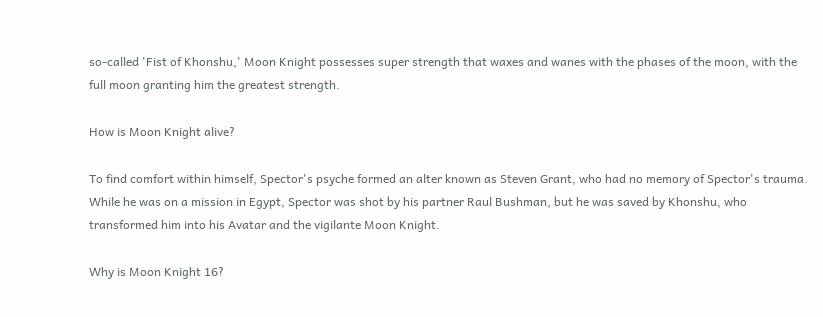so-called 'Fist of Khonshu,' Moon Knight possesses super strength that waxes and wanes with the phases of the moon, with the full moon granting him the greatest strength.

How is Moon Knight alive?

To find comfort within himself, Spector's psyche formed an alter known as Steven Grant, who had no memory of Spector's trauma. While he was on a mission in Egypt, Spector was shot by his partner Raul Bushman, but he was saved by Khonshu, who transformed him into his Avatar and the vigilante Moon Knight.

Why is Moon Knight 16?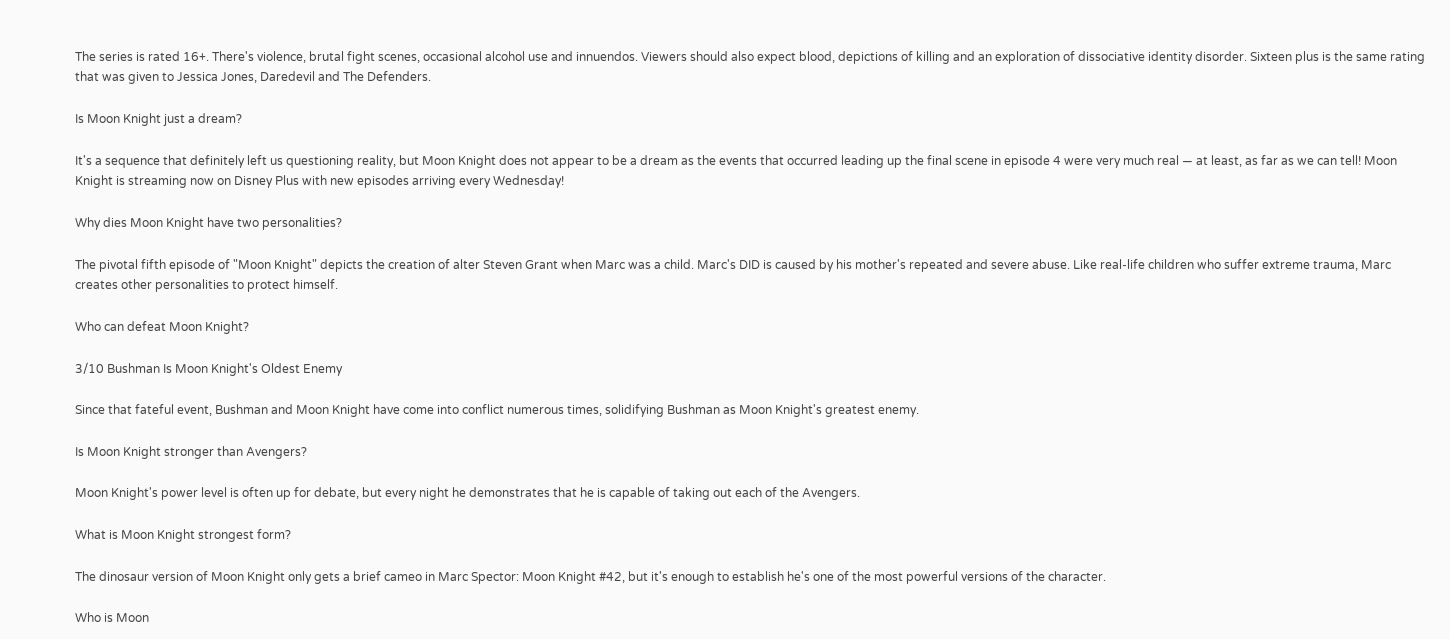The series is rated 16+. There's violence, brutal fight scenes, occasional alcohol use and innuendos. Viewers should also expect blood, depictions of killing and an exploration of dissociative identity disorder. Sixteen plus is the same rating that was given to Jessica Jones, Daredevil and The Defenders.

Is Moon Knight just a dream?

It's a sequence that definitely left us questioning reality, but Moon Knight does not appear to be a dream as the events that occurred leading up the final scene in episode 4 were very much real — at least, as far as we can tell! Moon Knight is streaming now on Disney Plus with new episodes arriving every Wednesday!

Why dies Moon Knight have two personalities?

The pivotal fifth episode of "Moon Knight" depicts the creation of alter Steven Grant when Marc was a child. Marc's DID is caused by his mother's repeated and severe abuse. Like real-life children who suffer extreme trauma, Marc creates other personalities to protect himself.

Who can defeat Moon Knight?

3/10 Bushman Is Moon Knight's Oldest Enemy

Since that fateful event, Bushman and Moon Knight have come into conflict numerous times, solidifying Bushman as Moon Knight's greatest enemy.

Is Moon Knight stronger than Avengers?

Moon Knight's power level is often up for debate, but every night he demonstrates that he is capable of taking out each of the Avengers.

What is Moon Knight strongest form?

The dinosaur version of Moon Knight only gets a brief cameo in Marc Spector: Moon Knight #42, but it's enough to establish he's one of the most powerful versions of the character.

Who is Moon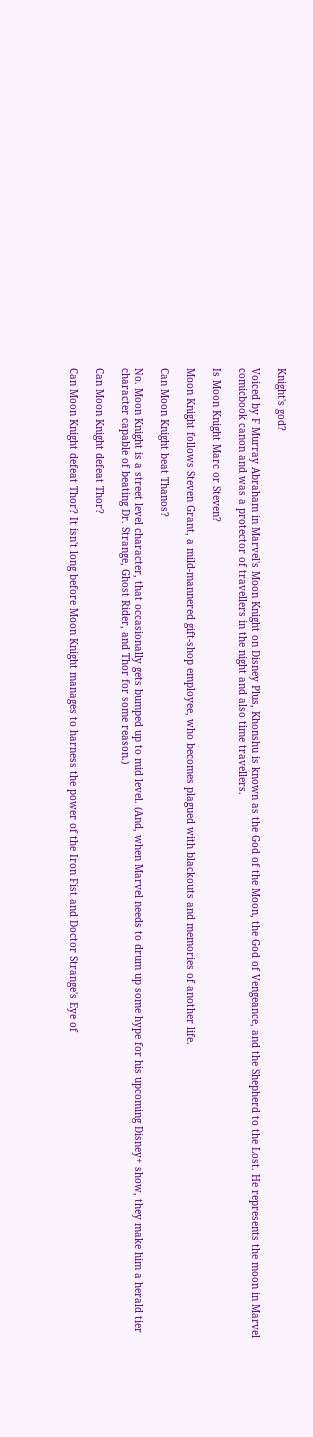Knight's god?

Voiced by F Murray Abraham in Marvel's Moon Knight on Disney Plus, Khonshu is known as the God of the Moon, the God of Vengeance, and the Shepherd to the Lost. He represents the moon in Marvel comicbook canon and was a protector of travellers in the night and also time travellers.

Is Moon Knight Marc or Steven?

Moon Knight follows Steven Grant, a mild-mannered gift-shop employee, who becomes plagued with blackouts and memories of another life.

Can Moon Knight beat Thanos?

No. Moon Knight is a street level character, that occasionally gets bumped up to mid level. (And, when Marvel needs to drum up some hype for his upcoming Disney+ show, they make him a herald tier character capable of beating Dr. Strange, Ghost Rider, and Thor for some reason.)

Can Moon Knight defeat Thor?

Can Moon Knight defeat Thor? It isn't long before Moon Knight manages to harness the power of the Iron Fist and Doctor Strange's Eye of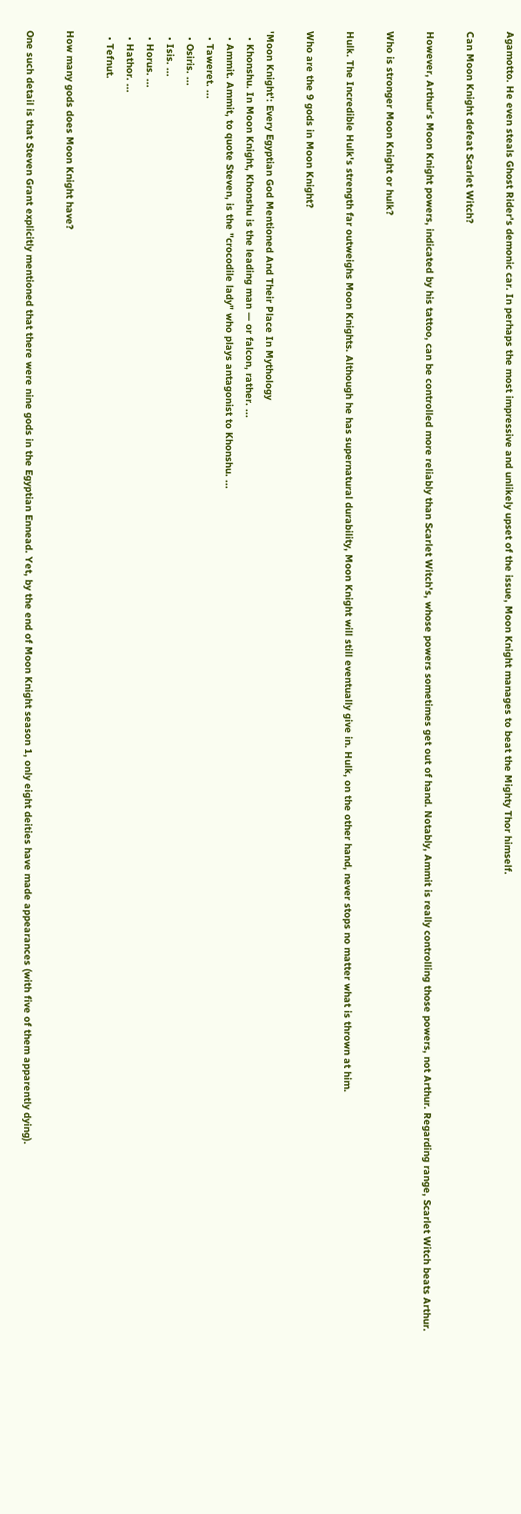Agamotto. He even steals Ghost Rider's demonic car. In perhaps the most impressive and unlikely upset of the issue, Moon Knight manages to beat the Mighty Thor himself.

Can Moon Knight defeat Scarlet Witch?

However, Arthur's Moon Knight powers, indicated by his tattoo, can be controlled more reliably than Scarlet Witch's, whose powers sometimes get out of hand. Notably, Ammit is really controlling those powers, not Arthur. Regarding range, Scarlet Witch beats Arthur.

Who is stronger Moon Knight or hulk?

Hulk. The Incredible Hulk's strength far outweighs Moon Knights. Although he has supernatural durability, Moon Knight will still eventually give in. Hulk, on the other hand, never stops no matter what is thrown at him.

Who are the 9 gods in Moon Knight?

'Moon Knight': Every Egyptian God Mentioned And Their Place In Mythology
  • Khonshu. In Moon Knight, Khonshu is the leading man — or falcon, rather. ...
  • Ammit. Ammit, to quote Steven, is the "crocodile lady" who plays antagonist to Khonshu. ...
  • Taweret. ...
  • Osiris. ...
  • Isis. ...
  • Horus. ...
  • Hathor. ...
  • Tefnut.

How many gods does Moon Knight have?

One such detail is that Steven Grant explicitly mentioned that there were nine gods in the Egyptian Ennead. Yet, by the end of Moon Knight season 1, only eight deities have made appearances (with five of them apparently dying).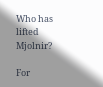Who has lifted Mjolnir?

For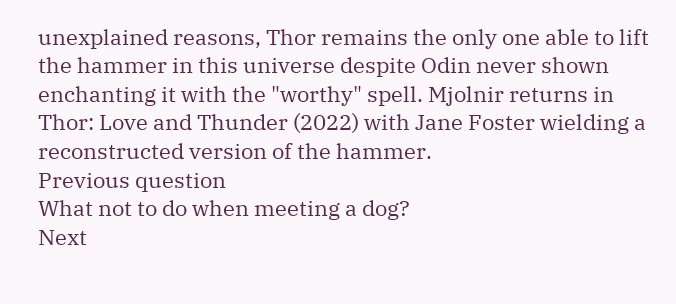unexplained reasons, Thor remains the only one able to lift the hammer in this universe despite Odin never shown enchanting it with the "worthy" spell. Mjolnir returns in Thor: Love and Thunder (2022) with Jane Foster wielding a reconstructed version of the hammer.
Previous question
What not to do when meeting a dog?
Next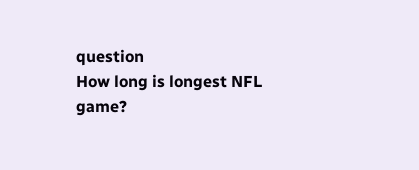question
How long is longest NFL game?